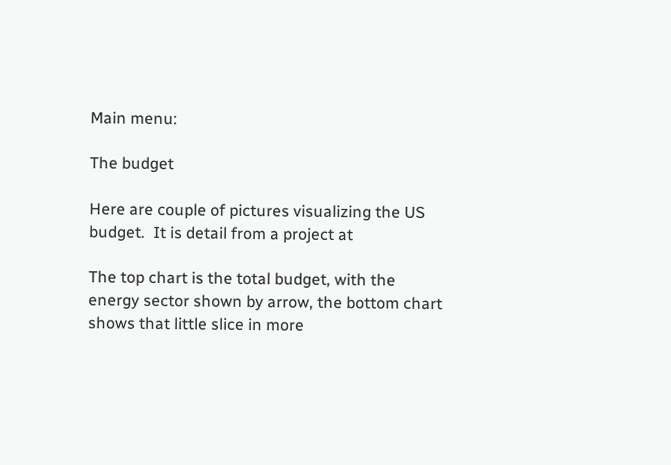Main menu:

The budget

Here are couple of pictures visualizing the US budget.  It is detail from a project at

The top chart is the total budget, with the energy sector shown by arrow, the bottom chart shows that little slice in more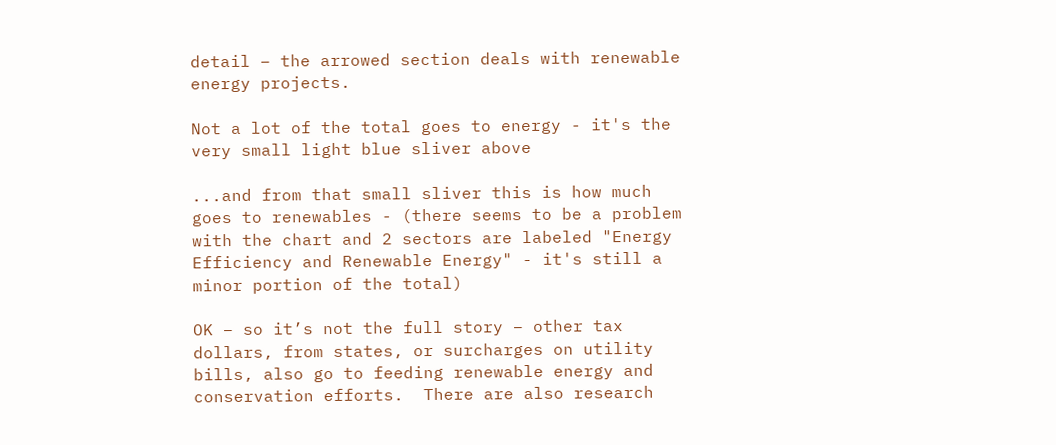detail – the arrowed section deals with renewable energy projects.

Not a lot of the total goes to energy - it's the very small light blue sliver above

...and from that small sliver this is how much goes to renewables - (there seems to be a problem with the chart and 2 sectors are labeled "Energy Efficiency and Renewable Energy" - it's still a minor portion of the total)

OK – so it’s not the full story – other tax dollars, from states, or surcharges on utility bills, also go to feeding renewable energy and conservation efforts.  There are also research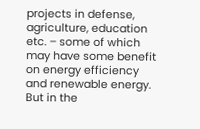projects in defense, agriculture, education etc. – some of which may have some benefit on energy efficiency and renewable energy.  But in the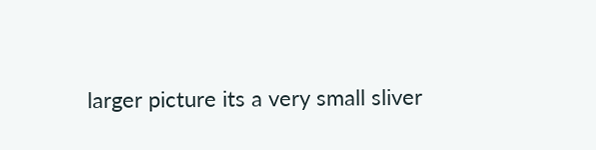larger picture its a very small sliver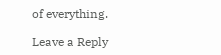of everything.

Leave a Reply